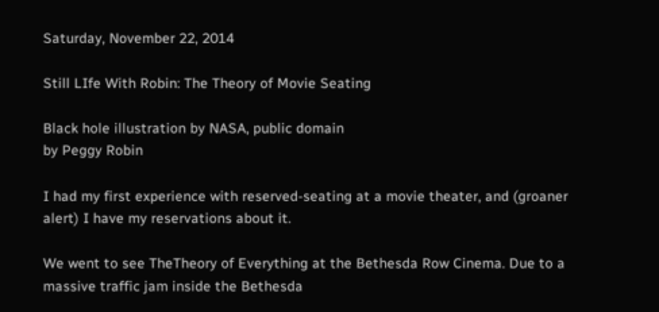Saturday, November 22, 2014

Still LIfe With Robin: The Theory of Movie Seating

Black hole illustration by NASA, public domain
by Peggy Robin

I had my first experience with reserved-seating at a movie theater, and (groaner alert) I have my reservations about it.

We went to see TheTheory of Everything at the Bethesda Row Cinema. Due to a massive traffic jam inside the Bethesda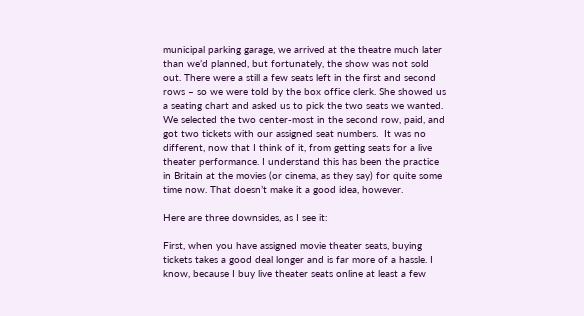municipal parking garage, we arrived at the theatre much later than we’d planned, but fortunately, the show was not sold out. There were a still a few seats left in the first and second rows – so we were told by the box office clerk. She showed us a seating chart and asked us to pick the two seats we wanted. We selected the two center-most in the second row, paid, and got two tickets with our assigned seat numbers.  It was no different, now that I think of it, from getting seats for a live theater performance. I understand this has been the practice in Britain at the movies (or cinema, as they say) for quite some time now. That doesn’t make it a good idea, however.

Here are three downsides, as I see it:

First, when you have assigned movie theater seats, buying tickets takes a good deal longer and is far more of a hassle. I know, because I buy live theater seats online at least a few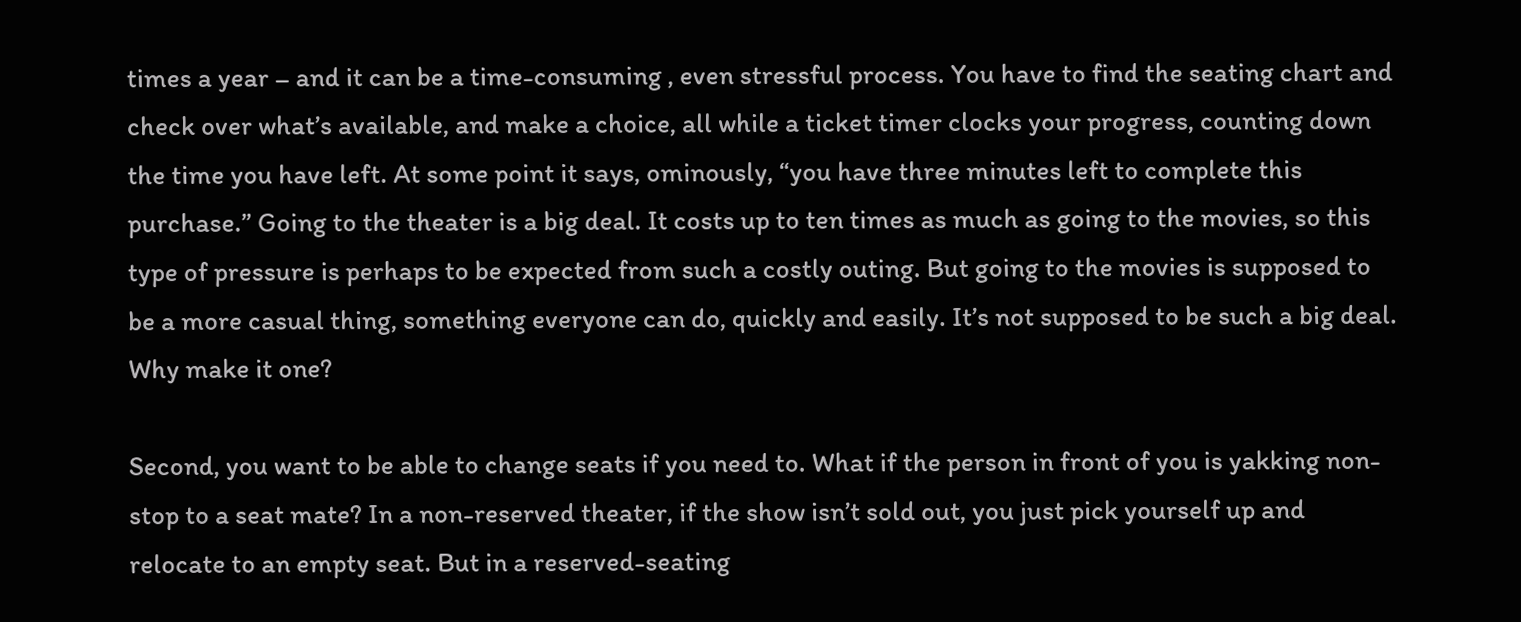times a year – and it can be a time-consuming , even stressful process. You have to find the seating chart and check over what’s available, and make a choice, all while a ticket timer clocks your progress, counting down the time you have left. At some point it says, ominously, “you have three minutes left to complete this purchase.” Going to the theater is a big deal. It costs up to ten times as much as going to the movies, so this type of pressure is perhaps to be expected from such a costly outing. But going to the movies is supposed to be a more casual thing, something everyone can do, quickly and easily. It’s not supposed to be such a big deal.  Why make it one?

Second, you want to be able to change seats if you need to. What if the person in front of you is yakking non-stop to a seat mate? In a non-reserved theater, if the show isn’t sold out, you just pick yourself up and relocate to an empty seat. But in a reserved-seating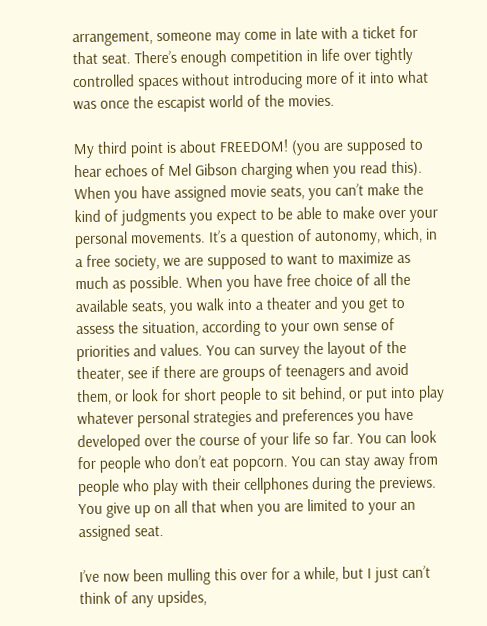arrangement, someone may come in late with a ticket for that seat. There’s enough competition in life over tightly controlled spaces without introducing more of it into what was once the escapist world of the movies.

My third point is about FREEDOM! (you are supposed to hear echoes of Mel Gibson charging when you read this). When you have assigned movie seats, you can’t make the kind of judgments you expect to be able to make over your personal movements. It’s a question of autonomy, which, in a free society, we are supposed to want to maximize as much as possible. When you have free choice of all the available seats, you walk into a theater and you get to assess the situation, according to your own sense of priorities and values. You can survey the layout of the theater, see if there are groups of teenagers and avoid them, or look for short people to sit behind, or put into play whatever personal strategies and preferences you have developed over the course of your life so far. You can look for people who don’t eat popcorn. You can stay away from people who play with their cellphones during the previews. You give up on all that when you are limited to your an assigned seat.

I’ve now been mulling this over for a while, but I just can’t think of any upsides,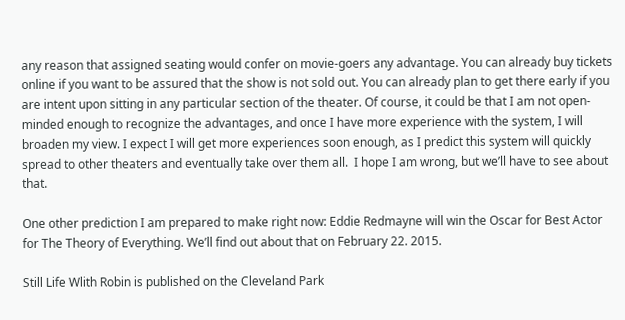any reason that assigned seating would confer on movie-goers any advantage. You can already buy tickets online if you want to be assured that the show is not sold out. You can already plan to get there early if you are intent upon sitting in any particular section of the theater. Of course, it could be that I am not open-minded enough to recognize the advantages, and once I have more experience with the system, I will broaden my view. I expect I will get more experiences soon enough, as I predict this system will quickly spread to other theaters and eventually take over them all.  I hope I am wrong, but we’ll have to see about that.

One other prediction I am prepared to make right now: Eddie Redmayne will win the Oscar for Best Actor for The Theory of Everything. We’ll find out about that on February 22. 2015.

Still Life Wlith Robin is published on the Cleveland Park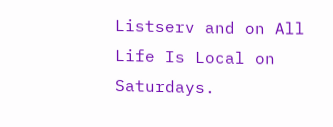Listserv and on All Life Is Local on Saturdays.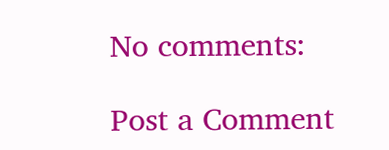No comments:

Post a Comment